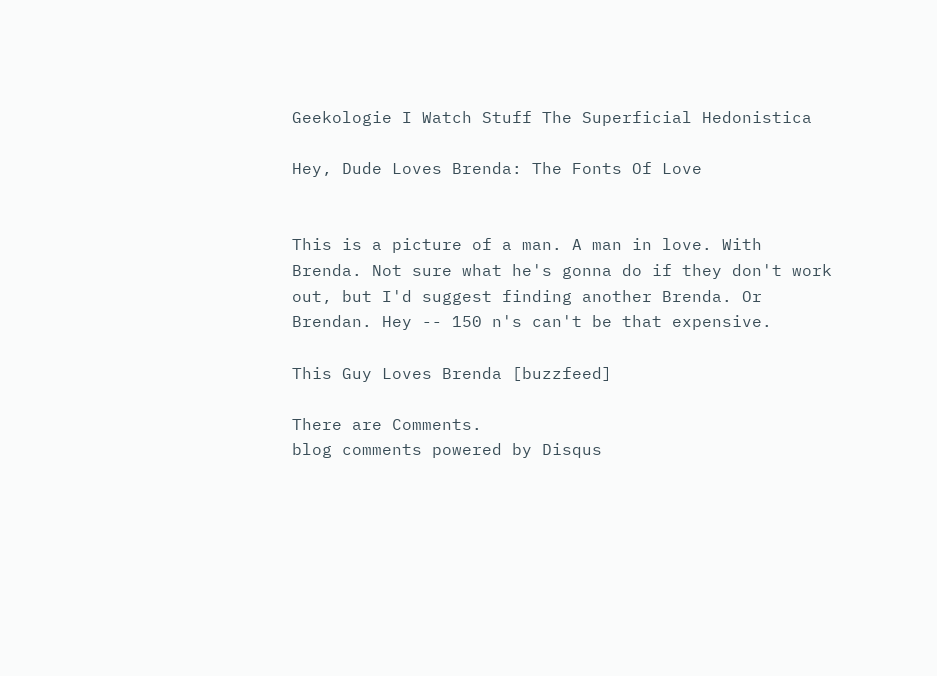Geekologie I Watch Stuff The Superficial Hedonistica

Hey, Dude Loves Brenda: The Fonts Of Love


This is a picture of a man. A man in love. With Brenda. Not sure what he's gonna do if they don't work out, but I'd suggest finding another Brenda. Or Brendan. Hey -- 150 n's can't be that expensive.

This Guy Loves Brenda [buzzfeed]

There are Comments.
blog comments powered by Disqus